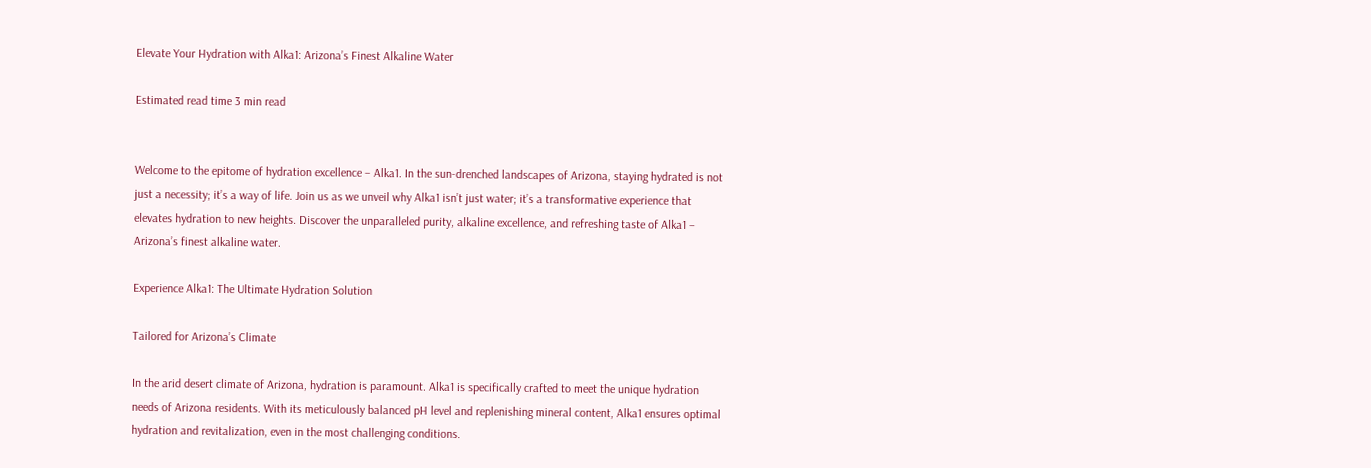Elevate Your Hydration with Alka1: Arizona’s Finest Alkaline Water

Estimated read time 3 min read


Welcome to the epitome of hydration excellence – Alka1. In the sun-drenched landscapes of Arizona, staying hydrated is not just a necessity; it’s a way of life. Join us as we unveil why Alka1 isn’t just water; it’s a transformative experience that elevates hydration to new heights. Discover the unparalleled purity, alkaline excellence, and refreshing taste of Alka1 – Arizona’s finest alkaline water.

Experience Alka1: The Ultimate Hydration Solution

Tailored for Arizona’s Climate

In the arid desert climate of Arizona, hydration is paramount. Alka1 is specifically crafted to meet the unique hydration needs of Arizona residents. With its meticulously balanced pH level and replenishing mineral content, Alka1 ensures optimal hydration and revitalization, even in the most challenging conditions.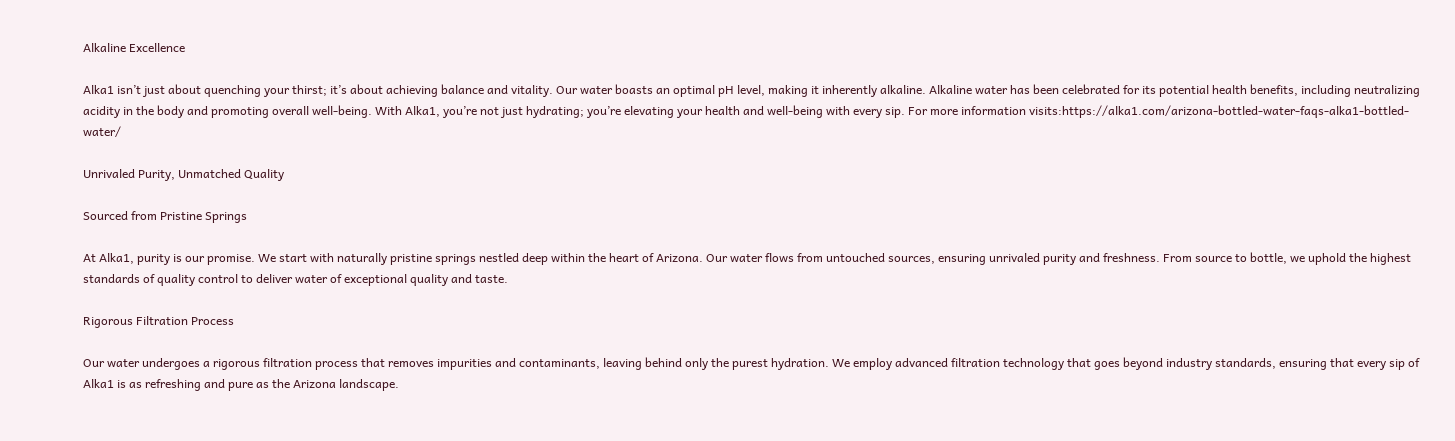Alkaline Excellence

Alka1 isn’t just about quenching your thirst; it’s about achieving balance and vitality. Our water boasts an optimal pH level, making it inherently alkaline. Alkaline water has been celebrated for its potential health benefits, including neutralizing acidity in the body and promoting overall well-being. With Alka1, you’re not just hydrating; you’re elevating your health and well-being with every sip. For more information visits:https://alka1.com/arizona-bottled-water-faqs-alka1-bottled-water/

Unrivaled Purity, Unmatched Quality

Sourced from Pristine Springs

At Alka1, purity is our promise. We start with naturally pristine springs nestled deep within the heart of Arizona. Our water flows from untouched sources, ensuring unrivaled purity and freshness. From source to bottle, we uphold the highest standards of quality control to deliver water of exceptional quality and taste.

Rigorous Filtration Process

Our water undergoes a rigorous filtration process that removes impurities and contaminants, leaving behind only the purest hydration. We employ advanced filtration technology that goes beyond industry standards, ensuring that every sip of Alka1 is as refreshing and pure as the Arizona landscape.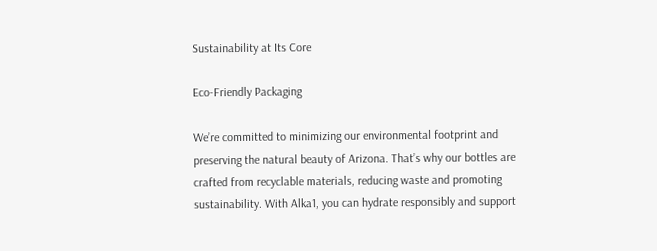Sustainability at Its Core

Eco-Friendly Packaging

We’re committed to minimizing our environmental footprint and preserving the natural beauty of Arizona. That’s why our bottles are crafted from recyclable materials, reducing waste and promoting sustainability. With Alka1, you can hydrate responsibly and support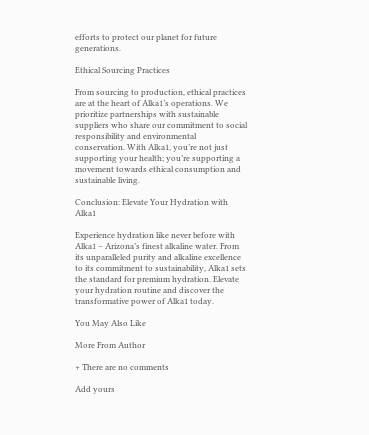efforts to protect our planet for future generations.

Ethical Sourcing Practices

From sourcing to production, ethical practices are at the heart of Alka1’s operations. We prioritize partnerships with sustainable suppliers who share our commitment to social responsibility and environmental conservation. With Alka1, you’re not just supporting your health; you’re supporting a movement towards ethical consumption and sustainable living.

Conclusion: Elevate Your Hydration with Alka1

Experience hydration like never before with Alka1 – Arizona’s finest alkaline water. From its unparalleled purity and alkaline excellence to its commitment to sustainability, Alka1 sets the standard for premium hydration. Elevate your hydration routine and discover the transformative power of Alka1 today.

You May Also Like

More From Author

+ There are no comments

Add yours